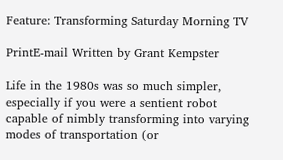Feature: Transforming Saturday Morning TV

PrintE-mail Written by Grant Kempster

Life in the 1980s was so much simpler, especially if you were a sentient robot capable of nimbly transforming into varying modes of transportation (or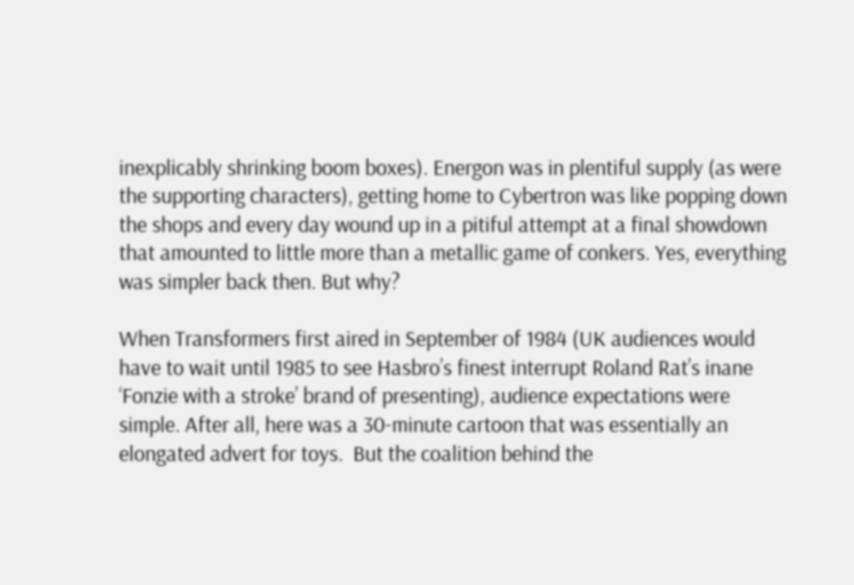inexplicably shrinking boom boxes). Energon was in plentiful supply (as were the supporting characters), getting home to Cybertron was like popping down the shops and every day wound up in a pitiful attempt at a final showdown that amounted to little more than a metallic game of conkers. Yes, everything was simpler back then. But why?

When Transformers first aired in September of 1984 (UK audiences would have to wait until 1985 to see Hasbro’s finest interrupt Roland Rat’s inane ‘Fonzie with a stroke’ brand of presenting), audience expectations were simple. After all, here was a 30-minute cartoon that was essentially an elongated advert for toys.  But the coalition behind the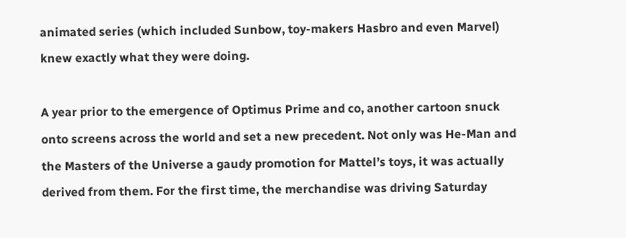animated series (which included Sunbow, toy-makers Hasbro and even Marvel) knew exactly what they were doing.

A year prior to the emergence of Optimus Prime and co, another cartoon snuck onto screens across the world and set a new precedent. Not only was He-Man and the Masters of the Universe a gaudy promotion for Mattel’s toys, it was actually derived from them. For the first time, the merchandise was driving Saturday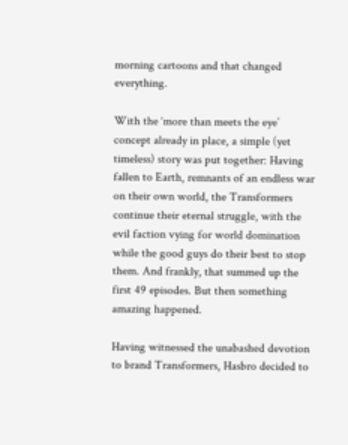morning cartoons and that changed everything.

With the ‘more than meets the eye’ concept already in place, a simple (yet timeless) story was put together: Having fallen to Earth, remnants of an endless war on their own world, the Transformers continue their eternal struggle, with the evil faction vying for world domination while the good guys do their best to stop them. And frankly, that summed up the first 49 episodes. But then something amazing happened.

Having witnessed the unabashed devotion to brand Transformers, Hasbro decided to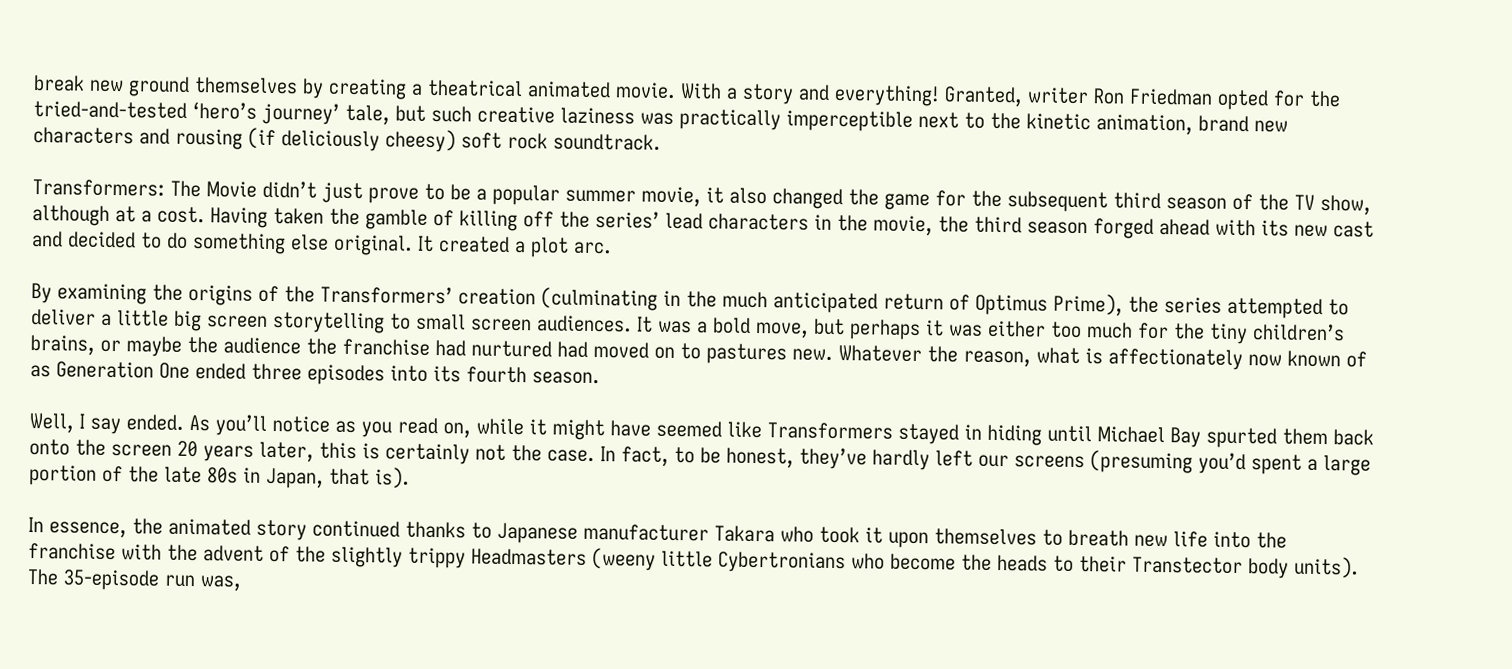break new ground themselves by creating a theatrical animated movie. With a story and everything! Granted, writer Ron Friedman opted for the tried-and-tested ‘hero’s journey’ tale, but such creative laziness was practically imperceptible next to the kinetic animation, brand new characters and rousing (if deliciously cheesy) soft rock soundtrack.

Transformers: The Movie didn’t just prove to be a popular summer movie, it also changed the game for the subsequent third season of the TV show, although at a cost. Having taken the gamble of killing off the series’ lead characters in the movie, the third season forged ahead with its new cast and decided to do something else original. It created a plot arc.

By examining the origins of the Transformers’ creation (culminating in the much anticipated return of Optimus Prime), the series attempted to deliver a little big screen storytelling to small screen audiences. It was a bold move, but perhaps it was either too much for the tiny children’s brains, or maybe the audience the franchise had nurtured had moved on to pastures new. Whatever the reason, what is affectionately now known of as Generation One ended three episodes into its fourth season.

Well, I say ended. As you’ll notice as you read on, while it might have seemed like Transformers stayed in hiding until Michael Bay spurted them back onto the screen 20 years later, this is certainly not the case. In fact, to be honest, they’ve hardly left our screens (presuming you’d spent a large portion of the late 80s in Japan, that is).

In essence, the animated story continued thanks to Japanese manufacturer Takara who took it upon themselves to breath new life into the franchise with the advent of the slightly trippy Headmasters (weeny little Cybertronians who become the heads to their Transtector body units). The 35-episode run was,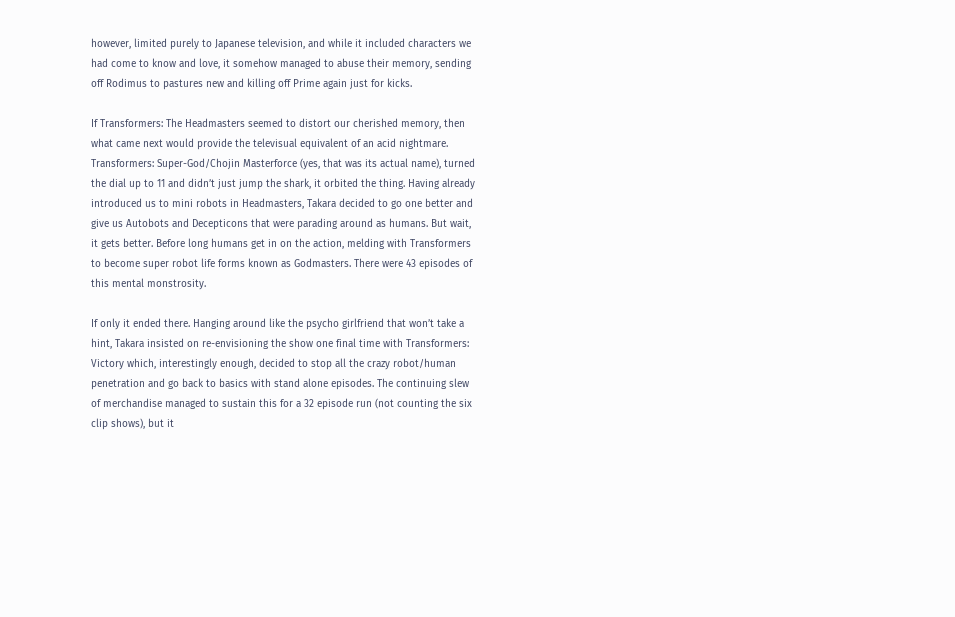however, limited purely to Japanese television, and while it included characters we had come to know and love, it somehow managed to abuse their memory, sending off Rodimus to pastures new and killing off Prime again just for kicks.

If Transformers: The Headmasters seemed to distort our cherished memory, then what came next would provide the televisual equivalent of an acid nightmare. Transformers: Super-God/Chojin Masterforce (yes, that was its actual name), turned the dial up to 11 and didn’t just jump the shark, it orbited the thing. Having already introduced us to mini robots in Headmasters, Takara decided to go one better and give us Autobots and Decepticons that were parading around as humans. But wait, it gets better. Before long humans get in on the action, melding with Transformers to become super robot life forms known as Godmasters. There were 43 episodes of this mental monstrosity.

If only it ended there. Hanging around like the psycho girlfriend that won’t take a hint, Takara insisted on re-envisioning the show one final time with Transformers: Victory which, interestingly enough, decided to stop all the crazy robot/human penetration and go back to basics with stand alone episodes. The continuing slew of merchandise managed to sustain this for a 32 episode run (not counting the six clip shows), but it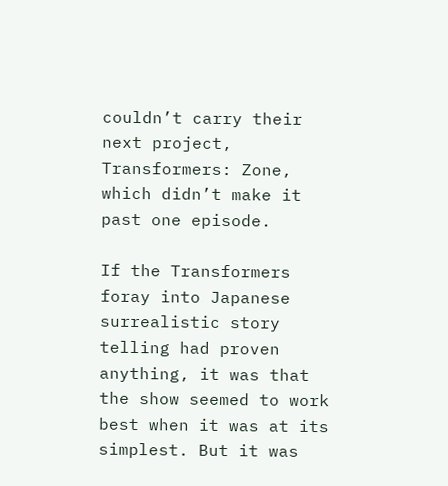couldn’t carry their next project, Transformers: Zone, which didn’t make it past one episode.

If the Transformers foray into Japanese surrealistic story telling had proven anything, it was that the show seemed to work best when it was at its simplest. But it was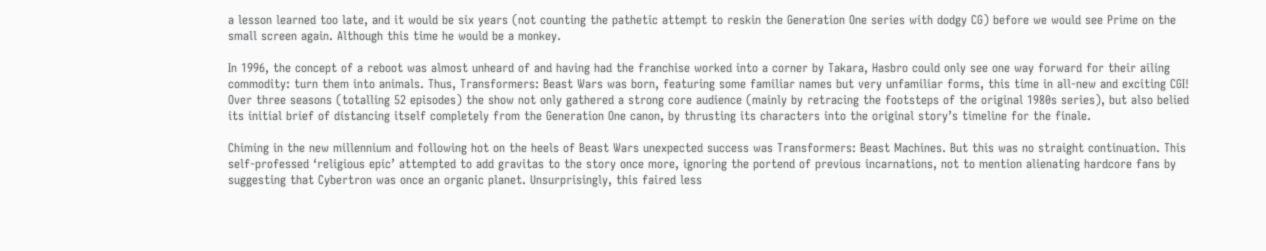a lesson learned too late, and it would be six years (not counting the pathetic attempt to reskin the Generation One series with dodgy CG) before we would see Prime on the small screen again. Although this time he would be a monkey.

In 1996, the concept of a reboot was almost unheard of and having had the franchise worked into a corner by Takara, Hasbro could only see one way forward for their ailing commodity: turn them into animals. Thus, Transformers: Beast Wars was born, featuring some familiar names but very unfamiliar forms, this time in all-new and exciting CGI! Over three seasons (totalling 52 episodes) the show not only gathered a strong core audience (mainly by retracing the footsteps of the original 1980s series), but also belied its initial brief of distancing itself completely from the Generation One canon, by thrusting its characters into the original story’s timeline for the finale.

Chiming in the new millennium and following hot on the heels of Beast Wars unexpected success was Transformers: Beast Machines. But this was no straight continuation. This self-professed ‘religious epic’ attempted to add gravitas to the story once more, ignoring the portend of previous incarnations, not to mention alienating hardcore fans by suggesting that Cybertron was once an organic planet. Unsurprisingly, this faired less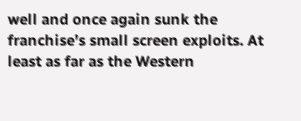well and once again sunk the franchise’s small screen exploits. At least as far as the Western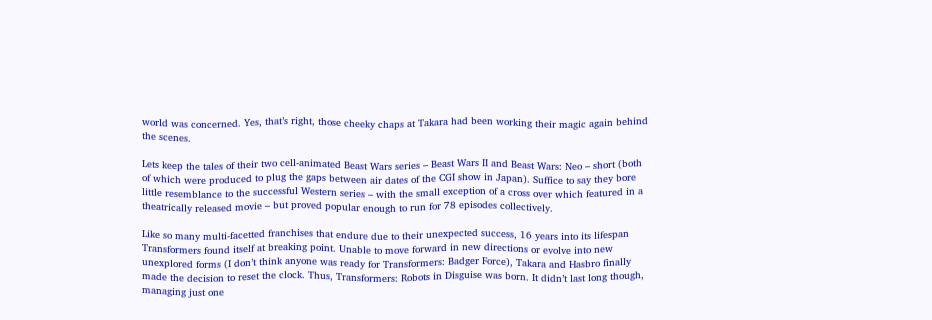world was concerned. Yes, that’s right, those cheeky chaps at Takara had been working their magic again behind the scenes.

Lets keep the tales of their two cell-animated Beast Wars series – Beast Wars II and Beast Wars: Neo – short (both of which were produced to plug the gaps between air dates of the CGI show in Japan). Suffice to say they bore little resemblance to the successful Western series – with the small exception of a cross over which featured in a theatrically released movie – but proved popular enough to run for 78 episodes collectively.

Like so many multi-facetted franchises that endure due to their unexpected success, 16 years into its lifespan Transformers found itself at breaking point. Unable to move forward in new directions or evolve into new unexplored forms (I don’t think anyone was ready for Transformers: Badger Force), Takara and Hasbro finally made the decision to reset the clock. Thus, Transformers: Robots in Disguise was born. It didn’t last long though, managing just one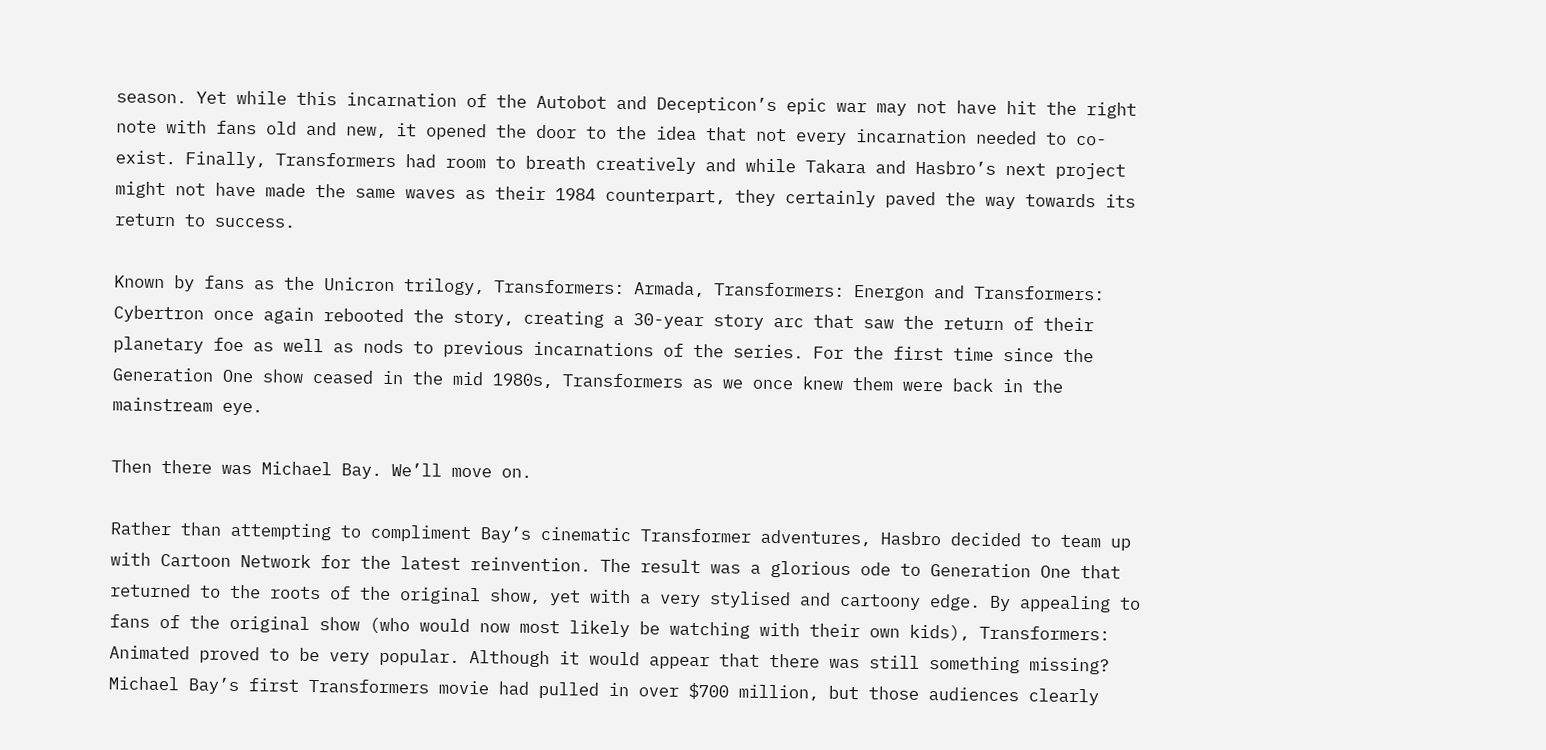season. Yet while this incarnation of the Autobot and Decepticon’s epic war may not have hit the right note with fans old and new, it opened the door to the idea that not every incarnation needed to co-exist. Finally, Transformers had room to breath creatively and while Takara and Hasbro’s next project might not have made the same waves as their 1984 counterpart, they certainly paved the way towards its return to success.

Known by fans as the Unicron trilogy, Transformers: Armada, Transformers: Energon and Transformers: Cybertron once again rebooted the story, creating a 30-year story arc that saw the return of their planetary foe as well as nods to previous incarnations of the series. For the first time since the Generation One show ceased in the mid 1980s, Transformers as we once knew them were back in the mainstream eye.

Then there was Michael Bay. We’ll move on.

Rather than attempting to compliment Bay’s cinematic Transformer adventures, Hasbro decided to team up with Cartoon Network for the latest reinvention. The result was a glorious ode to Generation One that returned to the roots of the original show, yet with a very stylised and cartoony edge. By appealing to fans of the original show (who would now most likely be watching with their own kids), Transformers: Animated proved to be very popular. Although it would appear that there was still something missing? Michael Bay’s first Transformers movie had pulled in over $700 million, but those audiences clearly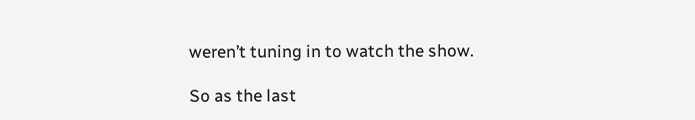weren’t tuning in to watch the show.

So as the last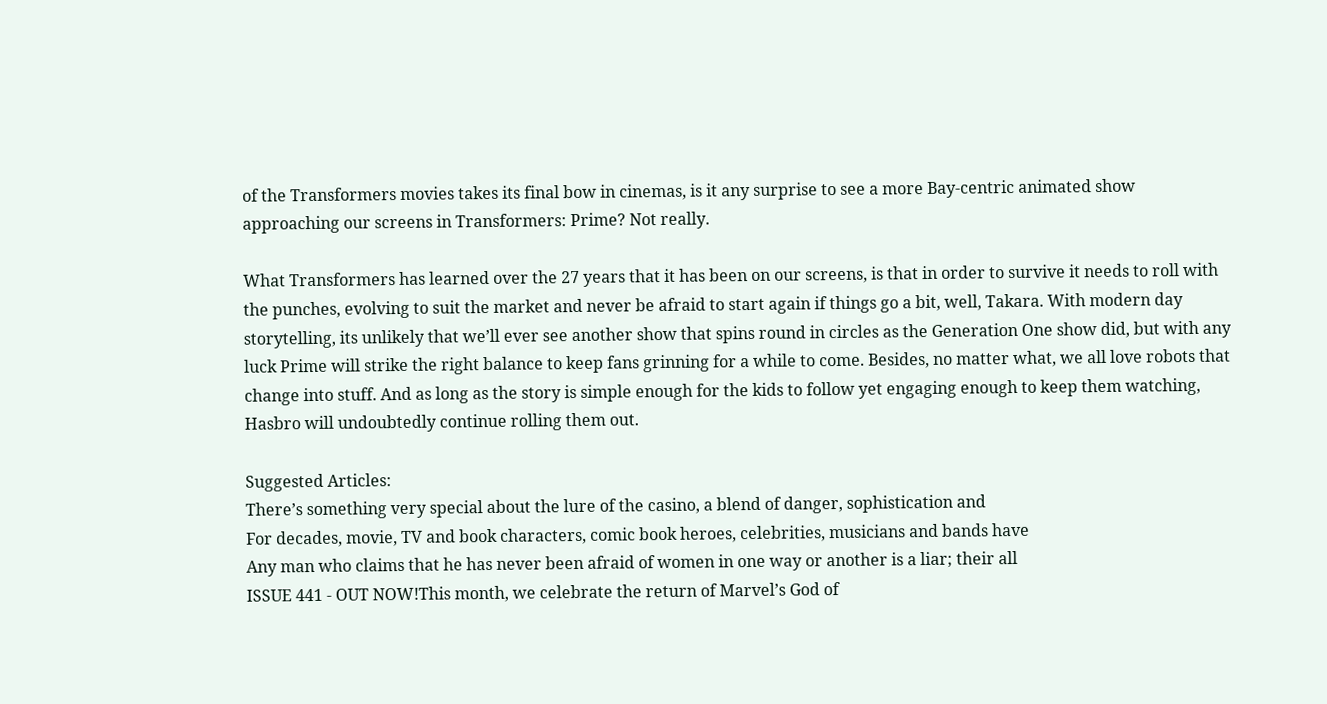of the Transformers movies takes its final bow in cinemas, is it any surprise to see a more Bay-centric animated show approaching our screens in Transformers: Prime? Not really.

What Transformers has learned over the 27 years that it has been on our screens, is that in order to survive it needs to roll with the punches, evolving to suit the market and never be afraid to start again if things go a bit, well, Takara. With modern day storytelling, its unlikely that we’ll ever see another show that spins round in circles as the Generation One show did, but with any luck Prime will strike the right balance to keep fans grinning for a while to come. Besides, no matter what, we all love robots that change into stuff. And as long as the story is simple enough for the kids to follow yet engaging enough to keep them watching, Hasbro will undoubtedly continue rolling them out.

Suggested Articles:
There’s something very special about the lure of the casino, a blend of danger, sophistication and
For decades, movie, TV and book characters, comic book heroes, celebrities, musicians and bands have
Any man who claims that he has never been afraid of women in one way or another is a liar; their all
ISSUE 441 - OUT NOW!This month, we celebrate the return of Marvel’s God of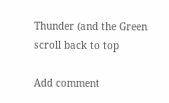Thunder (and the Green
scroll back to top

Add comment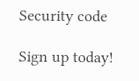Security code

Sign up today!